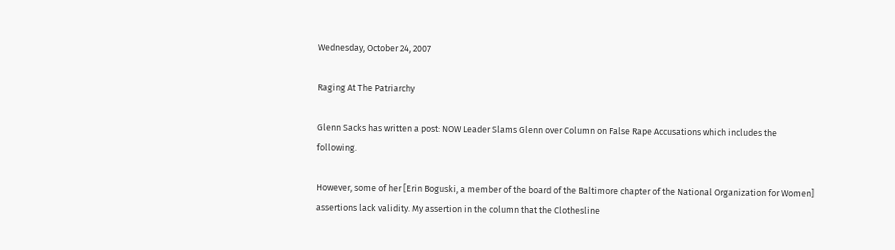Wednesday, October 24, 2007

Raging At The Patriarchy

Glenn Sacks has written a post: NOW Leader Slams Glenn over Column on False Rape Accusations which includes the following.

However, some of her [Erin Boguski, a member of the board of the Baltimore chapter of the National Organization for Women] assertions lack validity. My assertion in the column that the Clothesline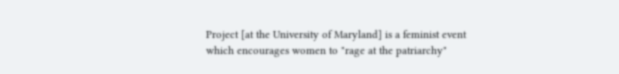Project [at the University of Maryland] is a feminist event which encourages women to "rage at the patriarchy"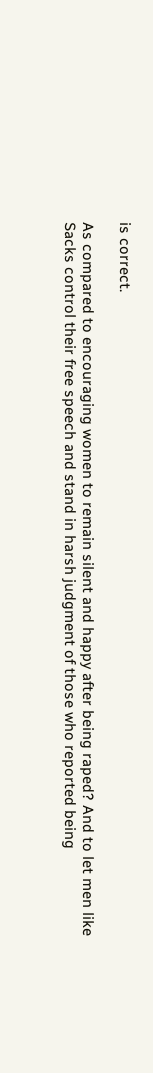is correct.

As compared to encouraging women to remain silent and happy after being raped? And to let men like Sacks control their free speech and stand in harsh judgment of those who reported being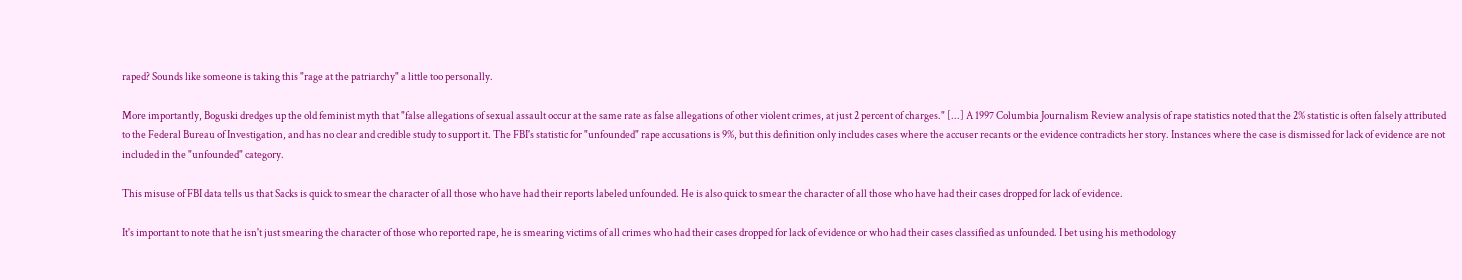raped? Sounds like someone is taking this "rage at the patriarchy" a little too personally.

More importantly, Boguski dredges up the old feminist myth that "false allegations of sexual assault occur at the same rate as false allegations of other violent crimes, at just 2 percent of charges." [...] A 1997 Columbia Journalism Review analysis of rape statistics noted that the 2% statistic is often falsely attributed to the Federal Bureau of Investigation, and has no clear and credible study to support it. The FBI's statistic for "unfounded" rape accusations is 9%, but this definition only includes cases where the accuser recants or the evidence contradicts her story. Instances where the case is dismissed for lack of evidence are not included in the "unfounded" category.

This misuse of FBI data tells us that Sacks is quick to smear the character of all those who have had their reports labeled unfounded. He is also quick to smear the character of all those who have had their cases dropped for lack of evidence.

It's important to note that he isn't just smearing the character of those who reported rape, he is smearing victims of all crimes who had their cases dropped for lack of evidence or who had their cases classified as unfounded. I bet using his methodology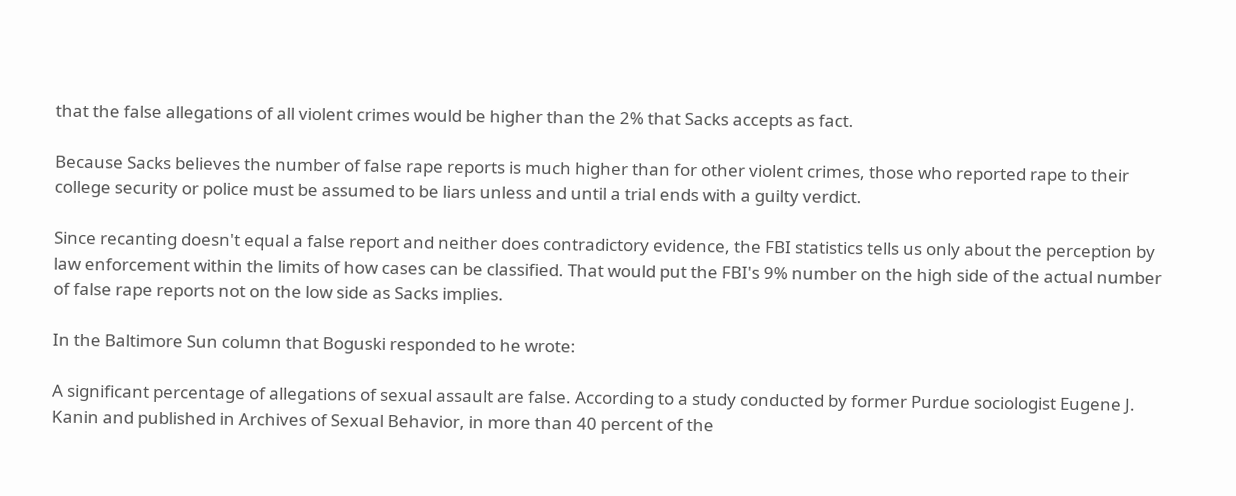that the false allegations of all violent crimes would be higher than the 2% that Sacks accepts as fact.

Because Sacks believes the number of false rape reports is much higher than for other violent crimes, those who reported rape to their college security or police must be assumed to be liars unless and until a trial ends with a guilty verdict.

Since recanting doesn't equal a false report and neither does contradictory evidence, the FBI statistics tells us only about the perception by law enforcement within the limits of how cases can be classified. That would put the FBI's 9% number on the high side of the actual number of false rape reports not on the low side as Sacks implies.

In the Baltimore Sun column that Boguski responded to he wrote:

A significant percentage of allegations of sexual assault are false. According to a study conducted by former Purdue sociologist Eugene J. Kanin and published in Archives of Sexual Behavior, in more than 40 percent of the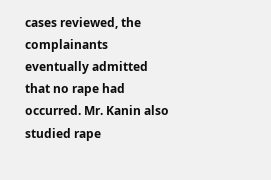cases reviewed, the complainants eventually admitted that no rape had occurred. Mr. Kanin also studied rape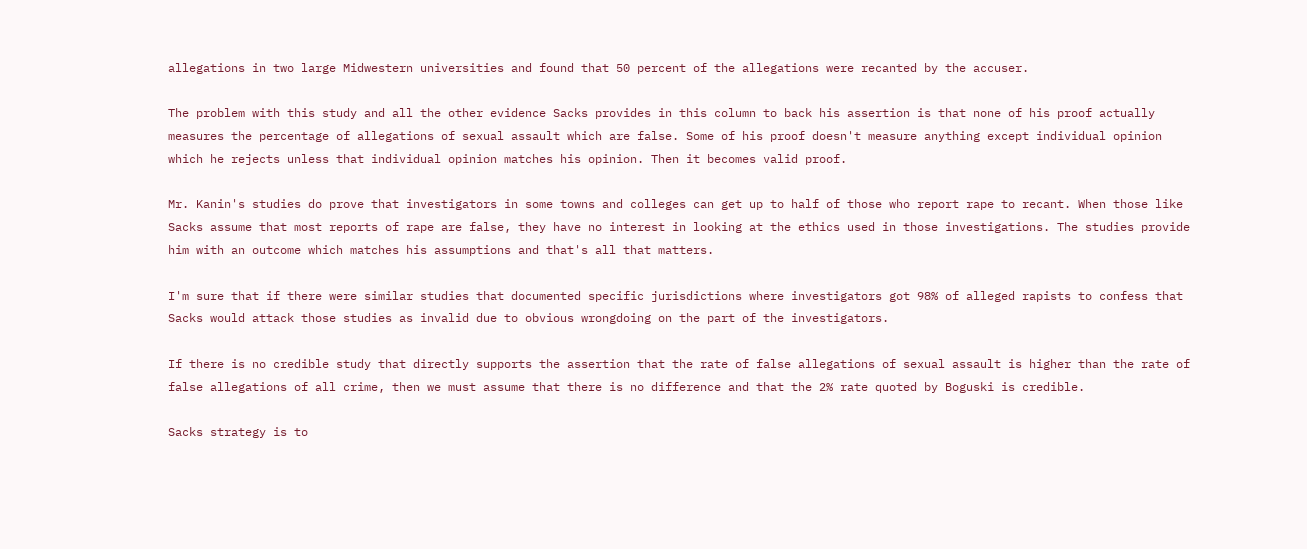allegations in two large Midwestern universities and found that 50 percent of the allegations were recanted by the accuser.

The problem with this study and all the other evidence Sacks provides in this column to back his assertion is that none of his proof actually measures the percentage of allegations of sexual assault which are false. Some of his proof doesn't measure anything except individual opinion which he rejects unless that individual opinion matches his opinion. Then it becomes valid proof.

Mr. Kanin's studies do prove that investigators in some towns and colleges can get up to half of those who report rape to recant. When those like Sacks assume that most reports of rape are false, they have no interest in looking at the ethics used in those investigations. The studies provide him with an outcome which matches his assumptions and that's all that matters.

I'm sure that if there were similar studies that documented specific jurisdictions where investigators got 98% of alleged rapists to confess that Sacks would attack those studies as invalid due to obvious wrongdoing on the part of the investigators.

If there is no credible study that directly supports the assertion that the rate of false allegations of sexual assault is higher than the rate of false allegations of all crime, then we must assume that there is no difference and that the 2% rate quoted by Boguski is credible.

Sacks strategy is to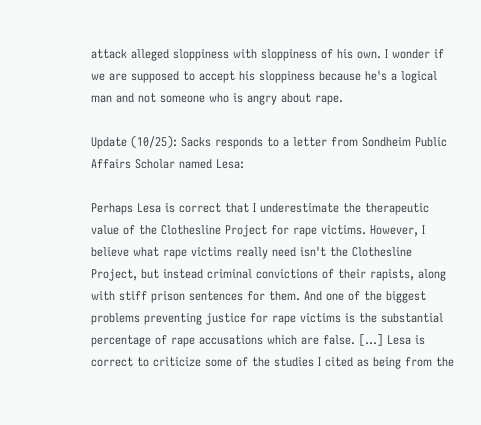attack alleged sloppiness with sloppiness of his own. I wonder if we are supposed to accept his sloppiness because he's a logical man and not someone who is angry about rape.

Update (10/25): Sacks responds to a letter from Sondheim Public Affairs Scholar named Lesa:

Perhaps Lesa is correct that I underestimate the therapeutic value of the Clothesline Project for rape victims. However, I believe what rape victims really need isn't the Clothesline Project, but instead criminal convictions of their rapists, along with stiff prison sentences for them. And one of the biggest problems preventing justice for rape victims is the substantial percentage of rape accusations which are false. [...] Lesa is correct to criticize some of the studies I cited as being from the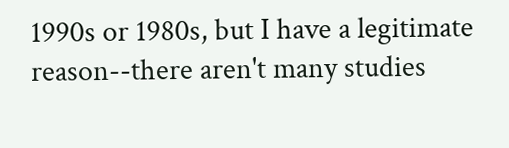1990s or 1980s, but I have a legitimate reason--there aren't many studies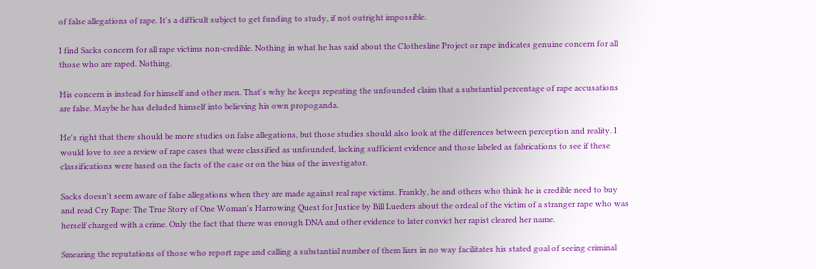of false allegations of rape. It's a difficult subject to get funding to study, if not outright impossible.

I find Sacks concern for all rape victims non-credible. Nothing in what he has said about the Clothesline Project or rape indicates genuine concern for all those who are raped. Nothing.

His concern is instead for himself and other men. That's why he keeps repeating the unfounded claim that a substantial percentage of rape accusations are false. Maybe he has deluded himself into believing his own propoganda.

He's right that there should be more studies on false allegations, but those studies should also look at the differences between perception and reality. I would love to see a review of rape cases that were classified as unfounded, lacking sufficient evidence and those labeled as fabrications to see if these classifications were based on the facts of the case or on the bias of the investigator.

Sacks doesn't seem aware of false allegations when they are made against real rape victims. Frankly, he and others who think he is credible need to buy and read Cry Rape: The True Story of One Woman's Harrowing Quest for Justice by Bill Lueders about the ordeal of the victim of a stranger rape who was herself charged with a crime. Only the fact that there was enough DNA and other evidence to later convict her rapist cleared her name.

Smearing the reputations of those who report rape and calling a substantial number of them liars in no way facilitates his stated goal of seeing criminal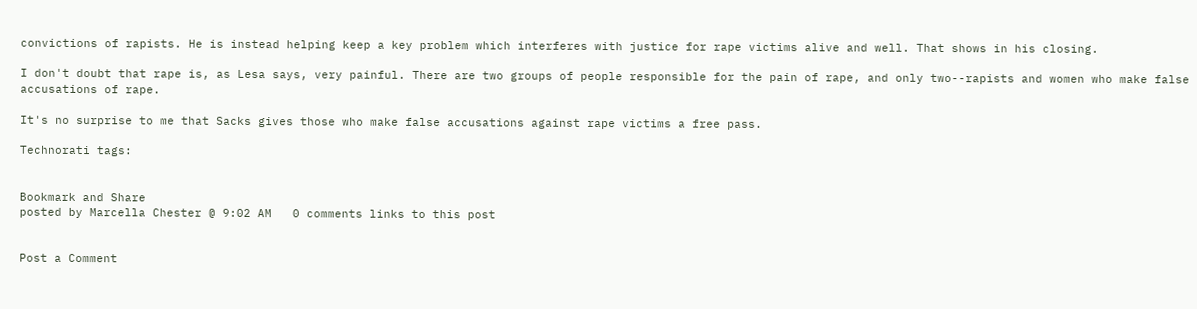convictions of rapists. He is instead helping keep a key problem which interferes with justice for rape victims alive and well. That shows in his closing.

I don't doubt that rape is, as Lesa says, very painful. There are two groups of people responsible for the pain of rape, and only two--rapists and women who make false accusations of rape.

It's no surprise to me that Sacks gives those who make false accusations against rape victims a free pass.

Technorati tags:


Bookmark and Share
posted by Marcella Chester @ 9:02 AM   0 comments links to this post


Post a Comment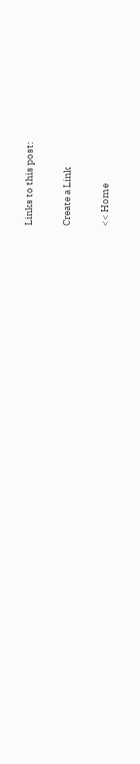Links to this post:

Create a Link

<< Home